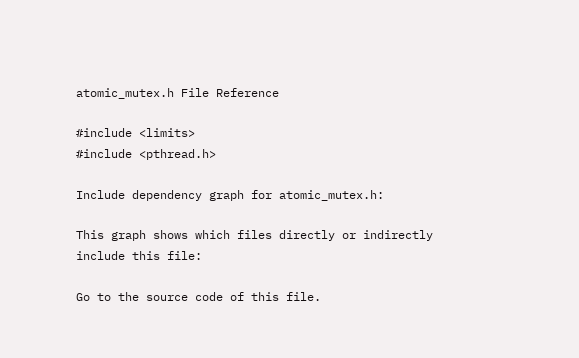atomic_mutex.h File Reference

#include <limits>
#include <pthread.h>

Include dependency graph for atomic_mutex.h:

This graph shows which files directly or indirectly include this file:

Go to the source code of this file.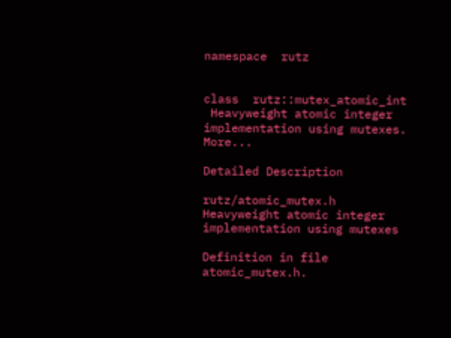namespace  rutz


class  rutz::mutex_atomic_int
 Heavyweight atomic integer implementation using mutexes. More...

Detailed Description

rutz/atomic_mutex.h Heavyweight atomic integer implementation using mutexes

Definition in file atomic_mutex.h.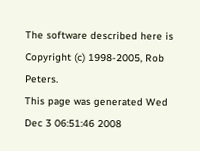The software described here is Copyright (c) 1998-2005, Rob Peters.
This page was generated Wed Dec 3 06:51:46 2008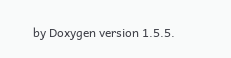by Doxygen version 1.5.5.